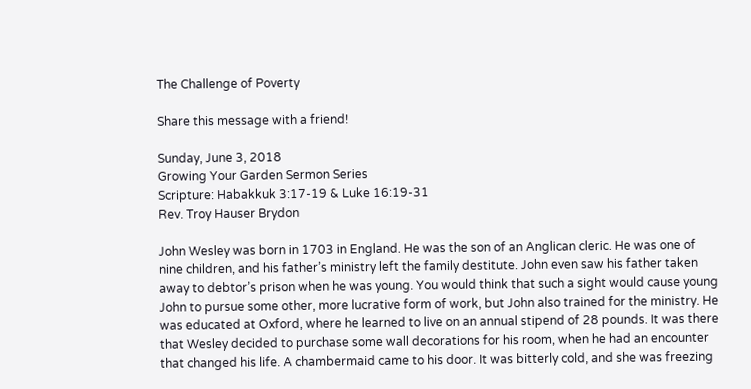The Challenge of Poverty

Share this message with a friend!

Sunday, June 3, 2018
Growing Your Garden Sermon Series
Scripture: Habakkuk 3:17-19 & Luke 16:19-31
Rev. Troy Hauser Brydon

John Wesley was born in 1703 in England. He was the son of an Anglican cleric. He was one of nine children, and his father’s ministry left the family destitute. John even saw his father taken away to debtor’s prison when he was young. You would think that such a sight would cause young John to pursue some other, more lucrative form of work, but John also trained for the ministry. He was educated at Oxford, where he learned to live on an annual stipend of 28 pounds. It was there that Wesley decided to purchase some wall decorations for his room, when he had an encounter that changed his life. A chambermaid came to his door. It was bitterly cold, and she was freezing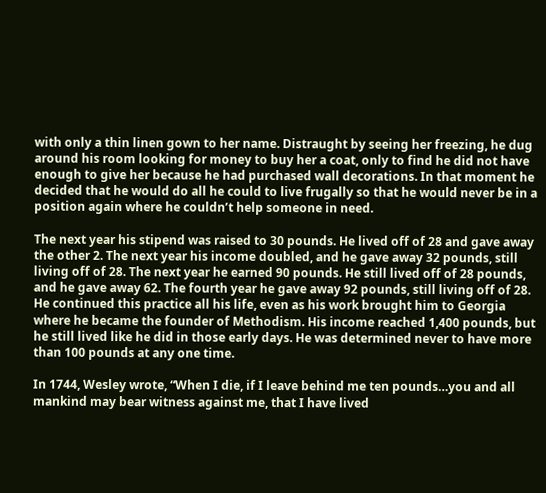with only a thin linen gown to her name. Distraught by seeing her freezing, he dug around his room looking for money to buy her a coat, only to find he did not have enough to give her because he had purchased wall decorations. In that moment he decided that he would do all he could to live frugally so that he would never be in a position again where he couldn’t help someone in need.

The next year his stipend was raised to 30 pounds. He lived off of 28 and gave away the other 2. The next year his income doubled, and he gave away 32 pounds, still living off of 28. The next year he earned 90 pounds. He still lived off of 28 pounds, and he gave away 62. The fourth year he gave away 92 pounds, still living off of 28. He continued this practice all his life, even as his work brought him to Georgia where he became the founder of Methodism. His income reached 1,400 pounds, but he still lived like he did in those early days. He was determined never to have more than 100 pounds at any one time.

In 1744, Wesley wrote, “When I die, if I leave behind me ten pounds…you and all mankind may bear witness against me, that I have lived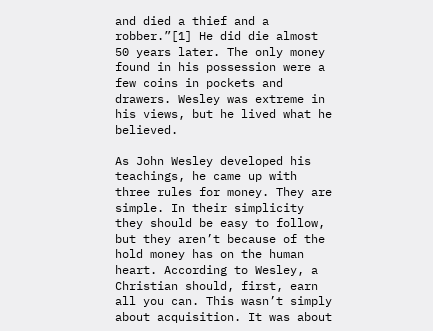and died a thief and a robber.”[1] He did die almost 50 years later. The only money found in his possession were a few coins in pockets and drawers. Wesley was extreme in his views, but he lived what he believed.

As John Wesley developed his teachings, he came up with three rules for money. They are simple. In their simplicity they should be easy to follow, but they aren’t because of the hold money has on the human heart. According to Wesley, a Christian should, first, earn all you can. This wasn’t simply about acquisition. It was about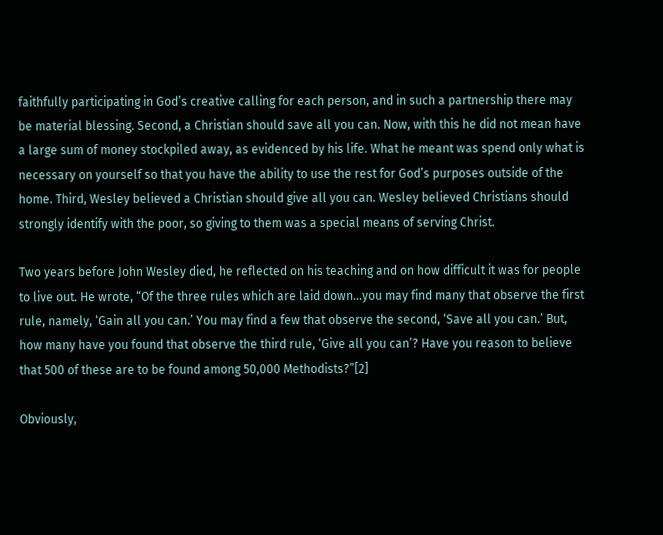faithfully participating in God’s creative calling for each person, and in such a partnership there may be material blessing. Second, a Christian should save all you can. Now, with this he did not mean have a large sum of money stockpiled away, as evidenced by his life. What he meant was spend only what is necessary on yourself so that you have the ability to use the rest for God’s purposes outside of the home. Third, Wesley believed a Christian should give all you can. Wesley believed Christians should strongly identify with the poor, so giving to them was a special means of serving Christ.

Two years before John Wesley died, he reflected on his teaching and on how difficult it was for people to live out. He wrote, “Of the three rules which are laid down…you may find many that observe the first rule, namely, ‘Gain all you can.’ You may find a few that observe the second, ‘Save all you can.’ But, how many have you found that observe the third rule, ‘Give all you can’? Have you reason to believe that 500 of these are to be found among 50,000 Methodists?”[2]

Obviously,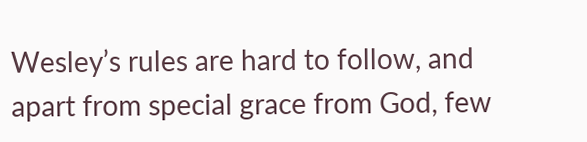Wesley’s rules are hard to follow, and apart from special grace from God, few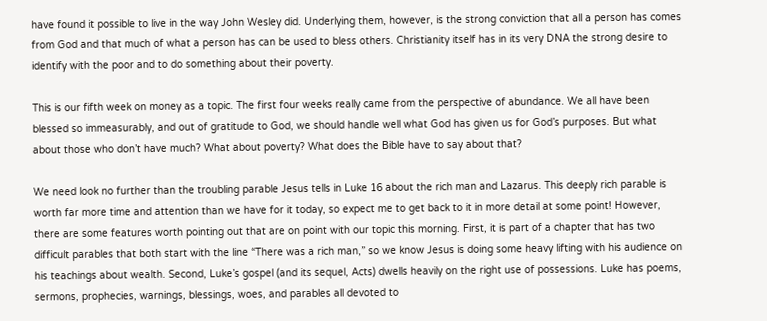have found it possible to live in the way John Wesley did. Underlying them, however, is the strong conviction that all a person has comes from God and that much of what a person has can be used to bless others. Christianity itself has in its very DNA the strong desire to identify with the poor and to do something about their poverty.

This is our fifth week on money as a topic. The first four weeks really came from the perspective of abundance. We all have been blessed so immeasurably, and out of gratitude to God, we should handle well what God has given us for God’s purposes. But what about those who don’t have much? What about poverty? What does the Bible have to say about that?

We need look no further than the troubling parable Jesus tells in Luke 16 about the rich man and Lazarus. This deeply rich parable is worth far more time and attention than we have for it today, so expect me to get back to it in more detail at some point! However, there are some features worth pointing out that are on point with our topic this morning. First, it is part of a chapter that has two difficult parables that both start with the line “There was a rich man,” so we know Jesus is doing some heavy lifting with his audience on his teachings about wealth. Second, Luke’s gospel (and its sequel, Acts) dwells heavily on the right use of possessions. Luke has poems, sermons, prophecies, warnings, blessings, woes, and parables all devoted to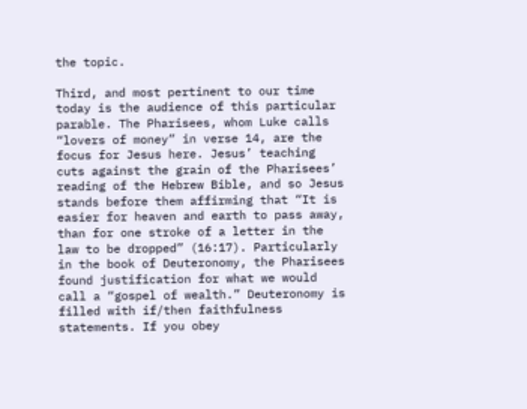the topic.

Third, and most pertinent to our time today is the audience of this particular parable. The Pharisees, whom Luke calls “lovers of money” in verse 14, are the focus for Jesus here. Jesus’ teaching cuts against the grain of the Pharisees’ reading of the Hebrew Bible, and so Jesus stands before them affirming that “It is easier for heaven and earth to pass away, than for one stroke of a letter in the law to be dropped” (16:17). Particularly in the book of Deuteronomy, the Pharisees found justification for what we would call a “gospel of wealth.” Deuteronomy is filled with if/then faithfulness statements. If you obey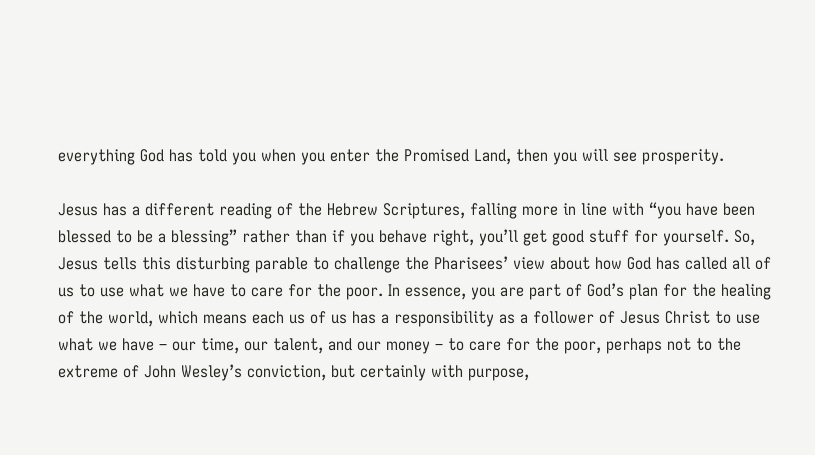everything God has told you when you enter the Promised Land, then you will see prosperity.

Jesus has a different reading of the Hebrew Scriptures, falling more in line with “you have been blessed to be a blessing” rather than if you behave right, you’ll get good stuff for yourself. So, Jesus tells this disturbing parable to challenge the Pharisees’ view about how God has called all of us to use what we have to care for the poor. In essence, you are part of God’s plan for the healing of the world, which means each us of us has a responsibility as a follower of Jesus Christ to use what we have – our time, our talent, and our money – to care for the poor, perhaps not to the extreme of John Wesley’s conviction, but certainly with purpose,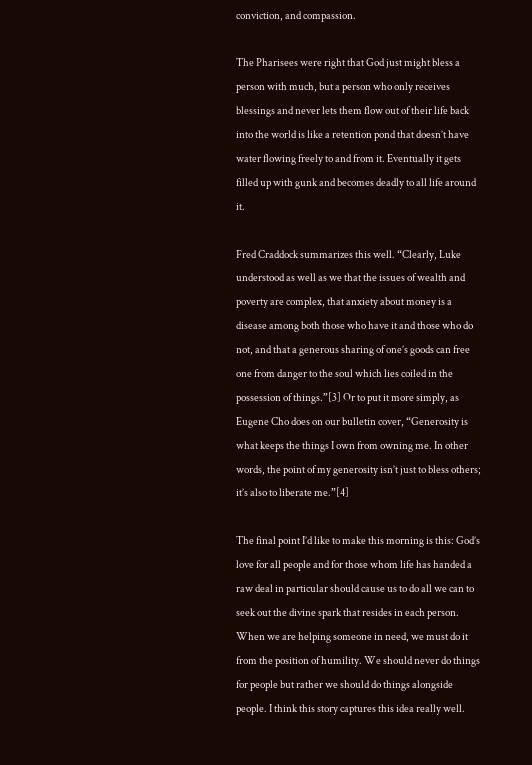conviction, and compassion.

The Pharisees were right that God just might bless a person with much, but a person who only receives blessings and never lets them flow out of their life back into the world is like a retention pond that doesn’t have water flowing freely to and from it. Eventually it gets filled up with gunk and becomes deadly to all life around it.

Fred Craddock summarizes this well. “Clearly, Luke understood as well as we that the issues of wealth and poverty are complex, that anxiety about money is a disease among both those who have it and those who do not, and that a generous sharing of one’s goods can free one from danger to the soul which lies coiled in the possession of things.”[3] Or to put it more simply, as Eugene Cho does on our bulletin cover, “Generosity is what keeps the things I own from owning me. In other words, the point of my generosity isn’t just to bless others; it’s also to liberate me.”[4]

The final point I’d like to make this morning is this: God’s love for all people and for those whom life has handed a raw deal in particular should cause us to do all we can to seek out the divine spark that resides in each person. When we are helping someone in need, we must do it from the position of humility. We should never do things for people but rather we should do things alongside people. I think this story captures this idea really well.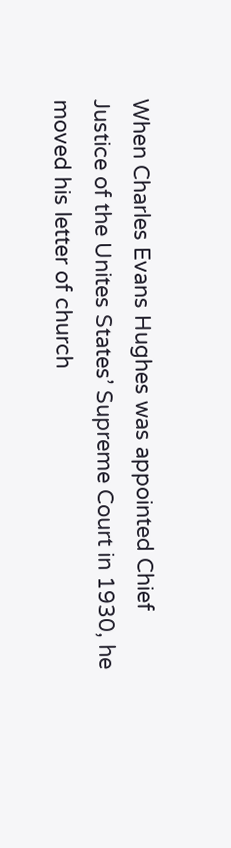When Charles Evans Hughes was appointed Chief Justice of the Unites States’ Supreme Court in 1930, he moved his letter of church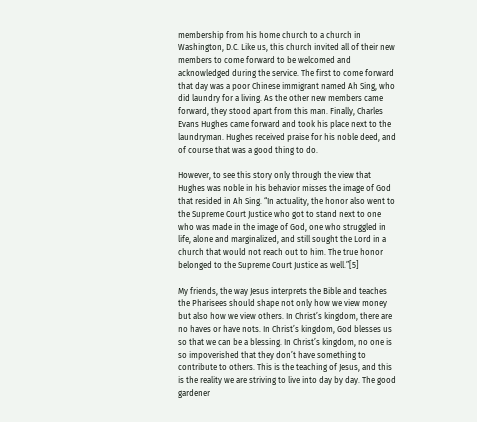membership from his home church to a church in Washington, D.C. Like us, this church invited all of their new members to come forward to be welcomed and acknowledged during the service. The first to come forward that day was a poor Chinese immigrant named Ah Sing, who did laundry for a living. As the other new members came forward, they stood apart from this man. Finally, Charles Evans Hughes came forward and took his place next to the laundryman. Hughes received praise for his noble deed, and of course that was a good thing to do.

However, to see this story only through the view that Hughes was noble in his behavior misses the image of God that resided in Ah Sing. “In actuality, the honor also went to the Supreme Court Justice who got to stand next to one who was made in the image of God, one who struggled in life, alone and marginalized, and still sought the Lord in a church that would not reach out to him. The true honor belonged to the Supreme Court Justice as well.”[5]

My friends, the way Jesus interprets the Bible and teaches the Pharisees should shape not only how we view money but also how we view others. In Christ’s kingdom, there are no haves or have nots. In Christ’s kingdom, God blesses us so that we can be a blessing. In Christ’s kingdom, no one is so impoverished that they don’t have something to contribute to others. This is the teaching of Jesus, and this is the reality we are striving to live into day by day. The good gardener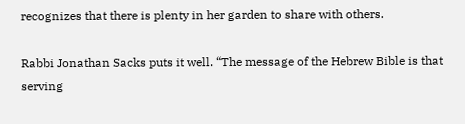recognizes that there is plenty in her garden to share with others.

Rabbi Jonathan Sacks puts it well. “The message of the Hebrew Bible is that serving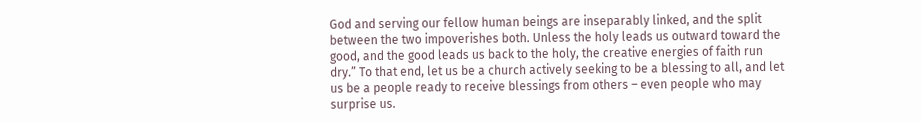God and serving our fellow human beings are inseparably linked, and the split between the two impoverishes both. Unless the holy leads us outward toward the good, and the good leads us back to the holy, the creative energies of faith run dry.” To that end, let us be a church actively seeking to be a blessing to all, and let us be a people ready to receive blessings from others – even people who may surprise us.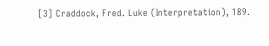[3] Craddock, Fred. Luke (Interpretation), 189.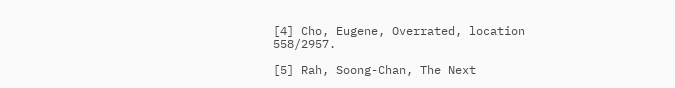[4] Cho, Eugene, Overrated, location 558/2957.

[5] Rah, Soong-Chan, The Next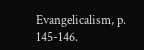Evangelicalism, p. 145-146.